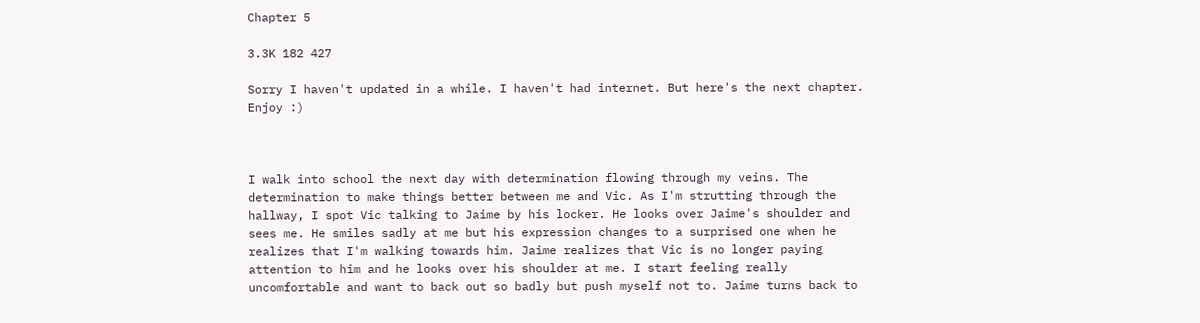Chapter 5

3.3K 182 427

Sorry I haven't updated in a while. I haven't had internet. But here's the next chapter. Enjoy :)



I walk into school the next day with determination flowing through my veins. The determination to make things better between me and Vic. As I'm strutting through the hallway, I spot Vic talking to Jaime by his locker. He looks over Jaime's shoulder and sees me. He smiles sadly at me but his expression changes to a surprised one when he realizes that I'm walking towards him. Jaime realizes that Vic is no longer paying attention to him and he looks over his shoulder at me. I start feeling really uncomfortable and want to back out so badly but push myself not to. Jaime turns back to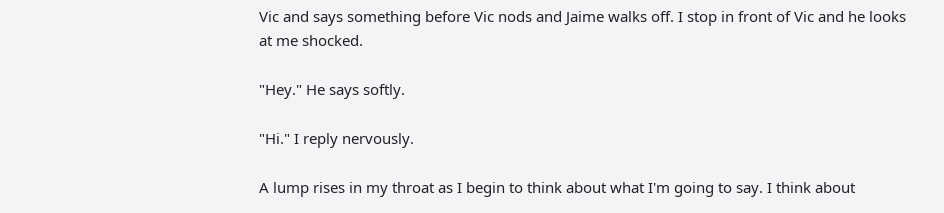Vic and says something before Vic nods and Jaime walks off. I stop in front of Vic and he looks at me shocked.

"Hey." He says softly.

"Hi." I reply nervously.

A lump rises in my throat as I begin to think about what I'm going to say. I think about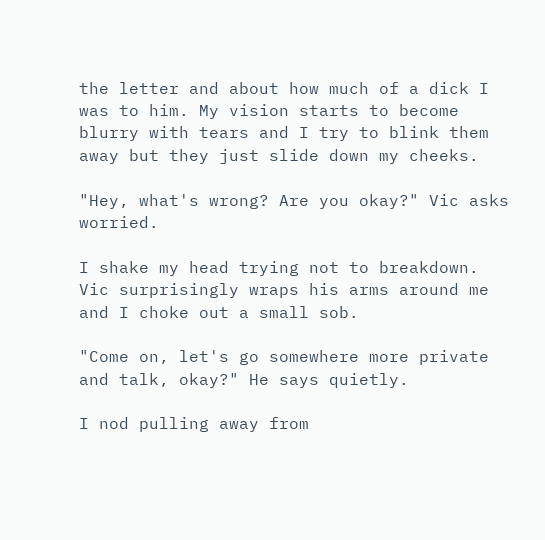the letter and about how much of a dick I was to him. My vision starts to become blurry with tears and I try to blink them away but they just slide down my cheeks.

"Hey, what's wrong? Are you okay?" Vic asks worried.

I shake my head trying not to breakdown. Vic surprisingly wraps his arms around me and I choke out a small sob.

"Come on, let's go somewhere more private and talk, okay?" He says quietly.

I nod pulling away from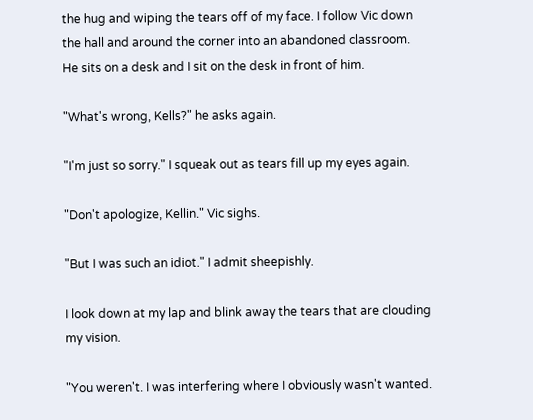the hug and wiping the tears off of my face. I follow Vic down the hall and around the corner into an abandoned classroom. He sits on a desk and I sit on the desk in front of him.

"What's wrong, Kells?" he asks again.

"I'm just so sorry." I squeak out as tears fill up my eyes again.

"Don't apologize, Kellin." Vic sighs.

"But I was such an idiot." I admit sheepishly.

I look down at my lap and blink away the tears that are clouding my vision.

"You weren't. I was interfering where I obviously wasn't wanted.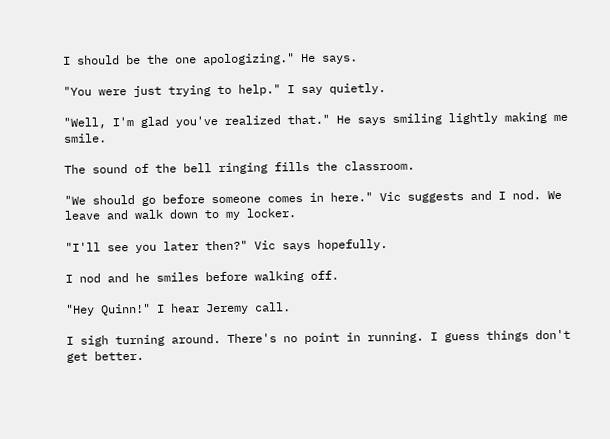I should be the one apologizing." He says.

"You were just trying to help." I say quietly.

"Well, I'm glad you've realized that." He says smiling lightly making me smile.

The sound of the bell ringing fills the classroom.

"We should go before someone comes in here." Vic suggests and I nod. We leave and walk down to my locker.

"I'll see you later then?" Vic says hopefully.

I nod and he smiles before walking off.

"Hey Quinn!" I hear Jeremy call.

I sigh turning around. There's no point in running. I guess things don't get better.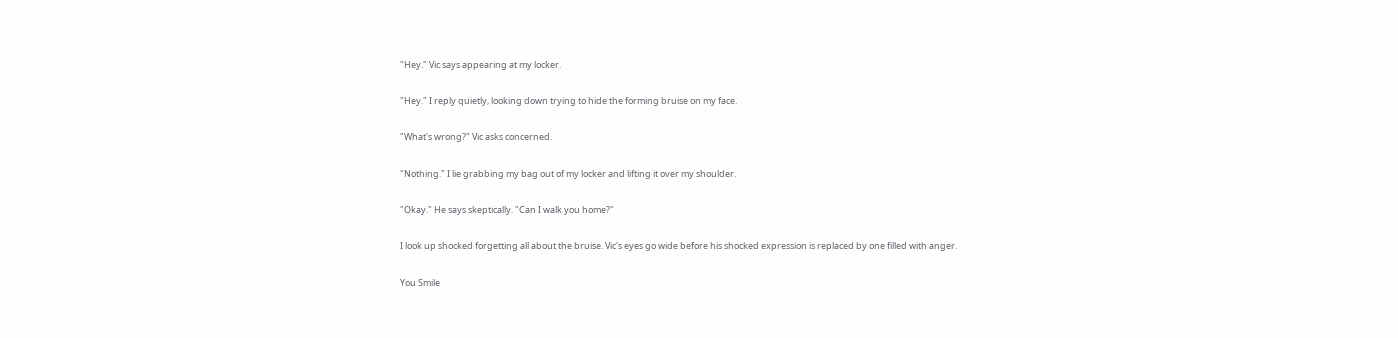"Hey." Vic says appearing at my locker.

"Hey." I reply quietly, looking down trying to hide the forming bruise on my face.

"What's wrong?" Vic asks concerned.

"Nothing." I lie grabbing my bag out of my locker and lifting it over my shoulder.

"Okay." He says skeptically. "Can I walk you home?"

I look up shocked forgetting all about the bruise. Vic's eyes go wide before his shocked expression is replaced by one filled with anger.

You Smile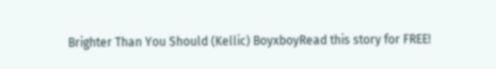Brighter Than You Should (Kellic) BoyxboyRead this story for FREE!